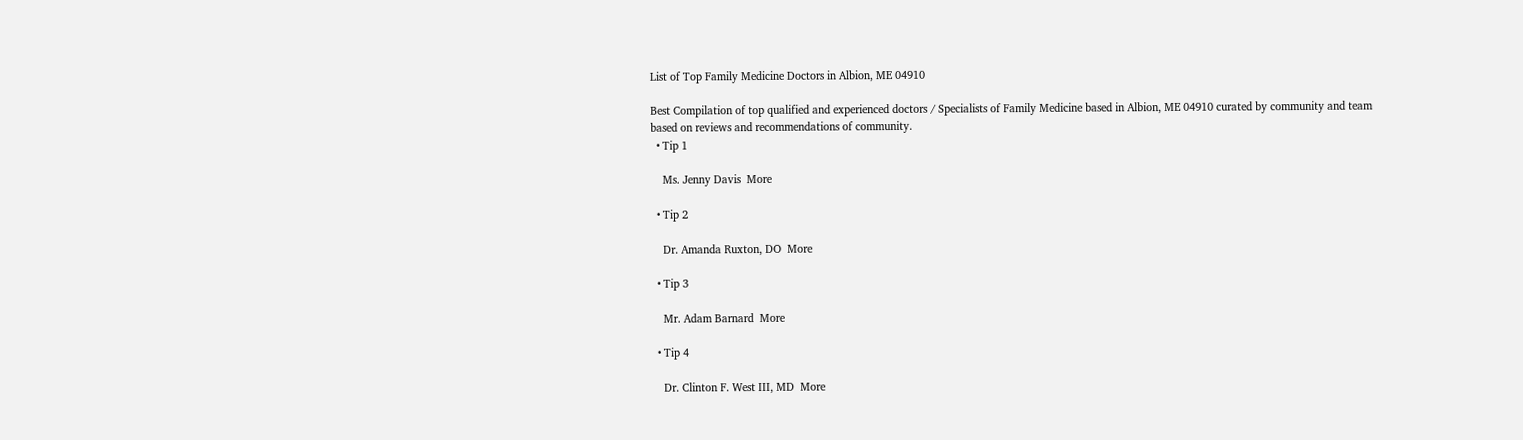List of Top Family Medicine Doctors in Albion, ME 04910

Best Compilation of top qualified and experienced doctors / Specialists of Family Medicine based in Albion, ME 04910 curated by community and team based on reviews and recommendations of community.
  • Tip 1

    Ms. Jenny Davis  More

  • Tip 2

    Dr. Amanda Ruxton, DO  More

  • Tip 3

    Mr. Adam Barnard  More

  • Tip 4

    Dr. Clinton F. West III, MD  More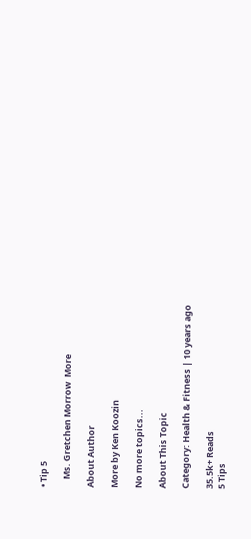• Tip 5

    Ms. Gretchen Morrow  More

About Author

More by Ken Koozin

No more topics...

About This Topic

Category: Health & Fitness | 10 years ago

35.5k+ Reads
5 Tips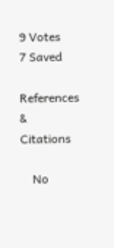9 Votes
7 Saved

References & Citations

    No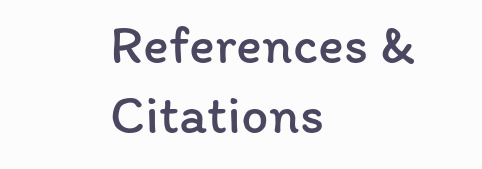References & Citations